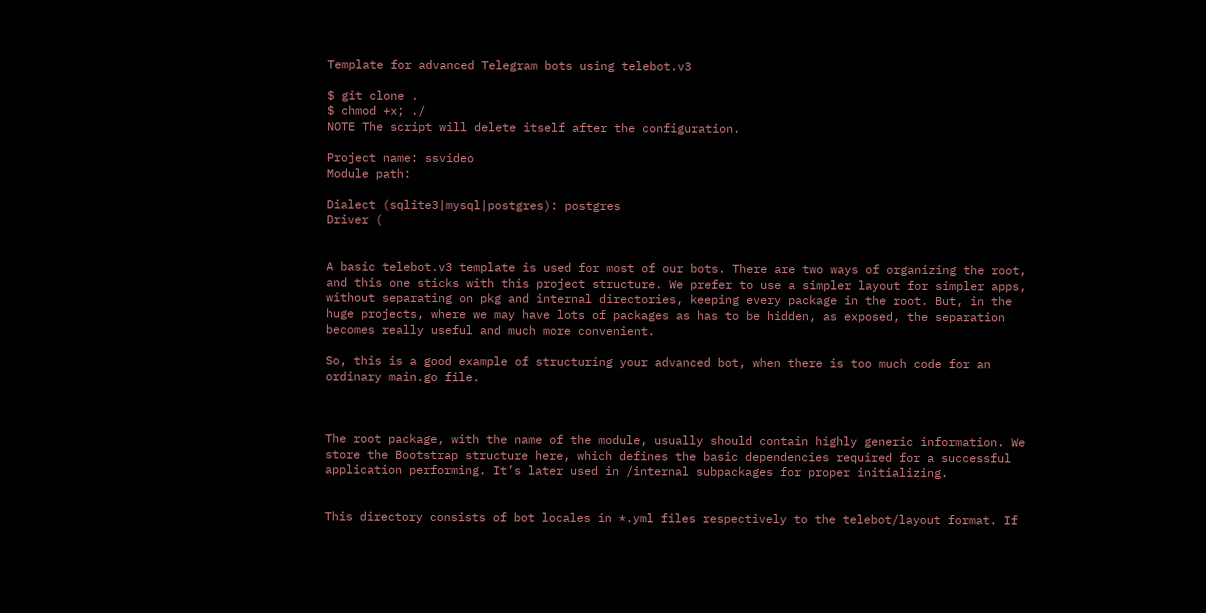Template for advanced Telegram bots using telebot.v3

$ git clone .
$ chmod +x; ./
NOTE The script will delete itself after the configuration.

Project name: ssvideo
Module path:

Dialect (sqlite3|mysql|postgres): postgres
Driver (


A basic telebot.v3 template is used for most of our bots. There are two ways of organizing the root, and this one sticks with this project structure. We prefer to use a simpler layout for simpler apps, without separating on pkg and internal directories, keeping every package in the root. But, in the huge projects, where we may have lots of packages as has to be hidden, as exposed, the separation becomes really useful and much more convenient.

So, this is a good example of structuring your advanced bot, when there is too much code for an ordinary main.go file.



The root package, with the name of the module, usually should contain highly generic information. We store the Bootstrap structure here, which defines the basic dependencies required for a successful application performing. It’s later used in /internal subpackages for proper initializing.


This directory consists of bot locales in *.yml files respectively to the telebot/layout format. If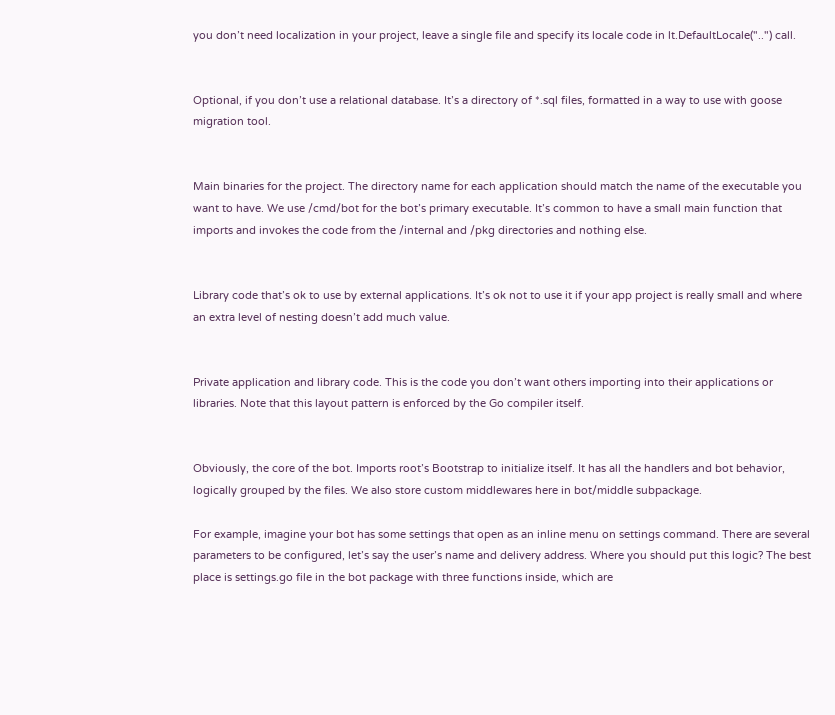you don’t need localization in your project, leave a single file and specify its locale code in lt.DefaultLocale("..") call.


Optional, if you don’t use a relational database. It’s a directory of *.sql files, formatted in a way to use with goose migration tool.


Main binaries for the project. The directory name for each application should match the name of the executable you want to have. We use /cmd/bot for the bot’s primary executable. It’s common to have a small main function that imports and invokes the code from the /internal and /pkg directories and nothing else.


Library code that’s ok to use by external applications. It’s ok not to use it if your app project is really small and where an extra level of nesting doesn’t add much value.


Private application and library code. This is the code you don’t want others importing into their applications or libraries. Note that this layout pattern is enforced by the Go compiler itself.


Obviously, the core of the bot. Imports root’s Bootstrap to initialize itself. It has all the handlers and bot behavior, logically grouped by the files. We also store custom middlewares here in bot/middle subpackage.

For example, imagine your bot has some settings that open as an inline menu on settings command. There are several parameters to be configured, let’s say the user’s name and delivery address. Where you should put this logic? The best place is settings.go file in the bot package with three functions inside, which are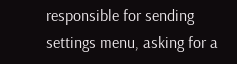responsible for sending settings menu, asking for a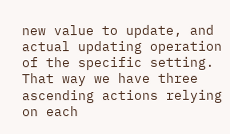new value to update, and actual updating operation of the specific setting. That way we have three ascending actions relying on each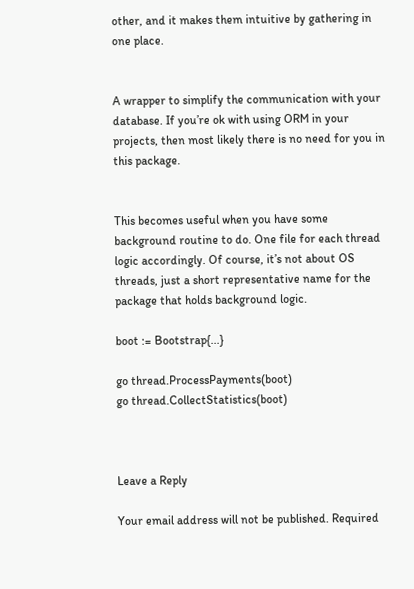other, and it makes them intuitive by gathering in one place.


A wrapper to simplify the communication with your database. If you’re ok with using ORM in your projects, then most likely there is no need for you in this package.


This becomes useful when you have some background routine to do. One file for each thread logic accordingly. Of course, it’s not about OS threads, just a short representative name for the package that holds background logic.

boot := Bootstrap{...}

go thread.ProcessPayments(boot)
go thread.CollectStatistics(boot)



Leave a Reply

Your email address will not be published. Required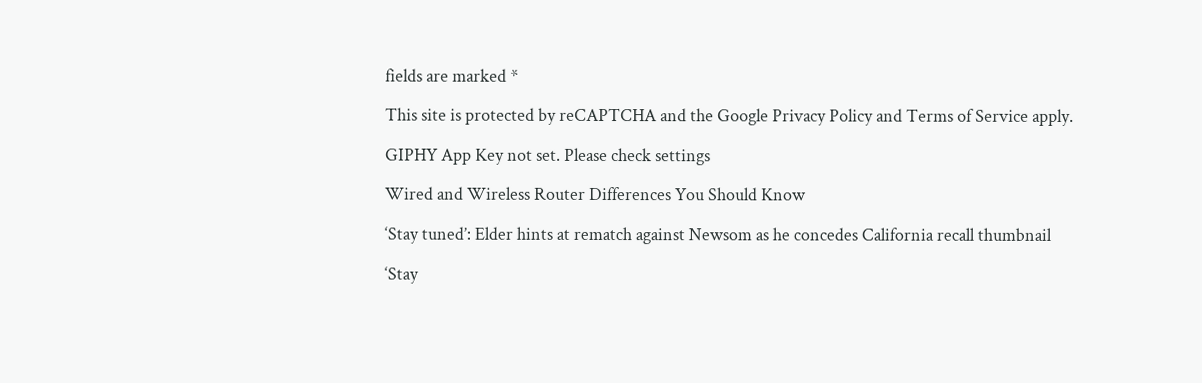fields are marked *

This site is protected by reCAPTCHA and the Google Privacy Policy and Terms of Service apply.

GIPHY App Key not set. Please check settings

Wired and Wireless Router Differences You Should Know

‘Stay tuned’: Elder hints at rematch against Newsom as he concedes California recall thumbnail

‘Stay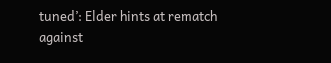tuned’: Elder hints at rematch against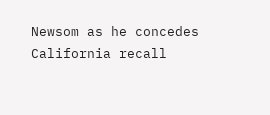Newsom as he concedes California recall